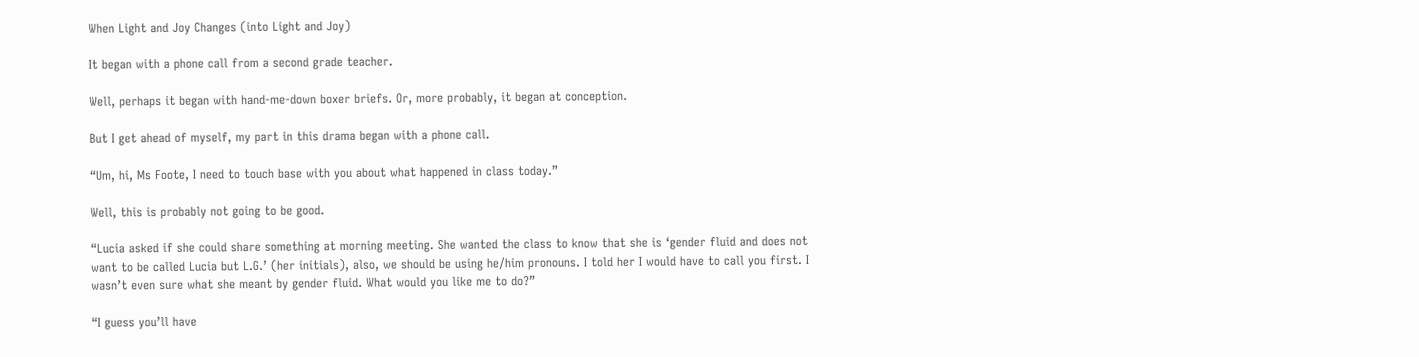When Light and Joy Changes (into Light and Joy)

It began with a phone call from a second grade teacher.

Well, perhaps it began with hand-me-down boxer briefs. Or, more probably, it began at conception.

But I get ahead of myself, my part in this drama began with a phone call.

“Um, hi, Ms Foote, I need to touch base with you about what happened in class today.”

Well, this is probably not going to be good.

“Lucia asked if she could share something at morning meeting. She wanted the class to know that she is ‘gender fluid and does not want to be called Lucia but L.G.’ (her initials), also, we should be using he/him pronouns. I told her I would have to call you first. I wasn’t even sure what she meant by gender fluid. What would you like me to do?”

“I guess you’ll have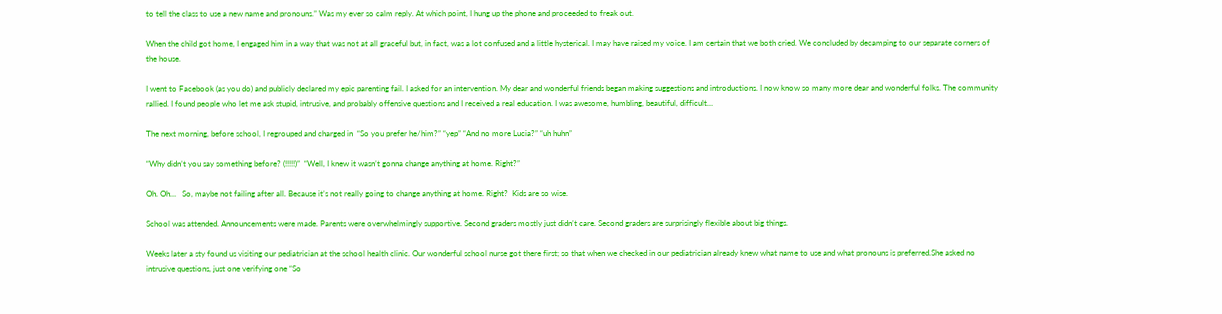to tell the class to use a new name and pronouns.” Was my ever so calm reply. At which point, I hung up the phone and proceeded to freak out.

When the child got home, I engaged him in a way that was not at all graceful but, in fact, was a lot confused and a little hysterical. I may have raised my voice. I am certain that we both cried. We concluded by decamping to our separate corners of the house.

I went to Facebook (as you do) and publicly declared my epic parenting fail. I asked for an intervention. My dear and wonderful friends began making suggestions and introductions. I now know so many more dear and wonderful folks. The community rallied. I found people who let me ask stupid, intrusive, and probably offensive questions and I received a real education. I was awesome, humbling, beautiful, difficult…

The next morning, before school, I regrouped and charged in  “So you prefer he/him?” “yep” “And no more Lucia?” “uh huhn”

“Why didn’t you say something before? (!!!!!)”  “Well, I knew it wasn’t gonna change anything at home. Right?”

Oh. Oh…   So, maybe not failing after all. Because it’s not really going to change anything at home. Right?  Kids are so wise.

School was attended. Announcements were made. Parents were overwhelmingly supportive. Second graders mostly just didn’t care. Second graders are surprisingly flexible about big things.

Weeks later a sty found us visiting our pediatrician at the school health clinic. Our wonderful school nurse got there first; so that when we checked in our pediatrician already knew what name to use and what pronouns is preferred.She asked no intrusive questions, just one verifying one “So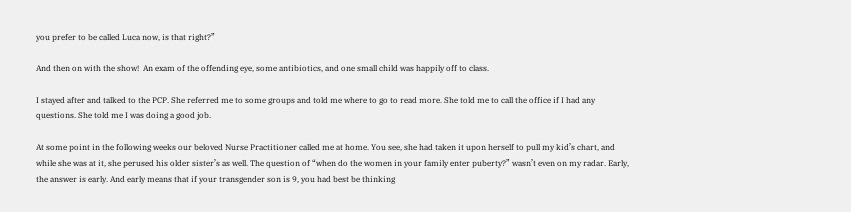you prefer to be called Luca now, is that right?”

And then on with the show!  An exam of the offending eye, some antibiotics, and one small child was happily off to class.

I stayed after and talked to the PCP. She referred me to some groups and told me where to go to read more. She told me to call the office if I had any questions. She told me I was doing a good job.

At some point in the following weeks our beloved Nurse Practitioner called me at home. You see, she had taken it upon herself to pull my kid’s chart, and while she was at it, she perused his older sister’s as well. The question of “when do the women in your family enter puberty?” wasn’t even on my radar. Early, the answer is early. And early means that if your transgender son is 9, you had best be thinking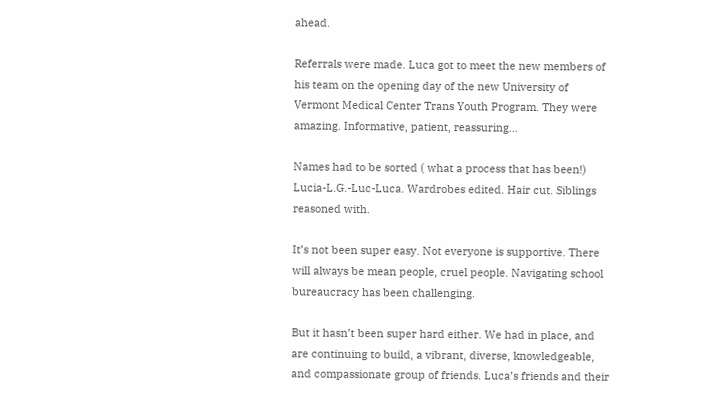ahead.

Referrals were made. Luca got to meet the new members of his team on the opening day of the new University of Vermont Medical Center Trans Youth Program. They were amazing. Informative, patient, reassuring…

Names had to be sorted ( what a process that has been!) Lucia-L.G.-Luc-Luca. Wardrobes edited. Hair cut. Siblings reasoned with.

It’s not been super easy. Not everyone is supportive. There will always be mean people, cruel people. Navigating school bureaucracy has been challenging.

But it hasn’t been super hard either. We had in place, and are continuing to build, a vibrant, diverse, knowledgeable, and compassionate group of friends. Luca’s friends and their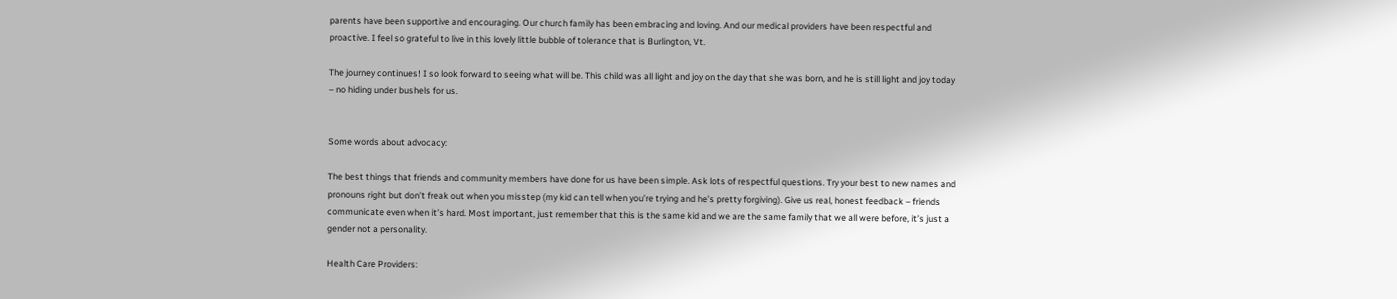parents have been supportive and encouraging. Our church family has been embracing and loving. And our medical providers have been respectful and proactive. I feel so grateful to live in this lovely little bubble of tolerance that is Burlington, Vt.

The journey continues! I so look forward to seeing what will be. This child was all light and joy on the day that she was born, and he is still light and joy today – no hiding under bushels for us.


Some words about advocacy:

The best things that friends and community members have done for us have been simple. Ask lots of respectful questions. Try your best to new names and pronouns right but don’t freak out when you misstep (my kid can tell when you’re trying and he’s pretty forgiving). Give us real, honest feedback – friends communicate even when it’s hard. Most important, just remember that this is the same kid and we are the same family that we all were before, it’s just a gender not a personality.

Health Care Providers: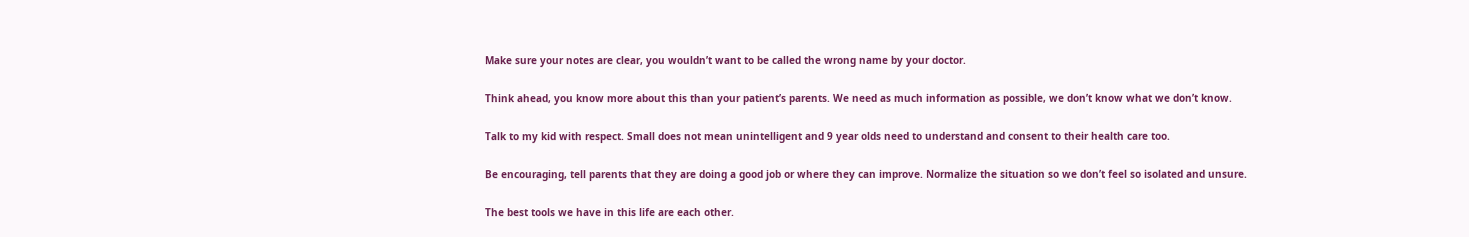Make sure your notes are clear, you wouldn’t want to be called the wrong name by your doctor.

Think ahead, you know more about this than your patient’s parents. We need as much information as possible, we don’t know what we don’t know.

Talk to my kid with respect. Small does not mean unintelligent and 9 year olds need to understand and consent to their health care too.

Be encouraging, tell parents that they are doing a good job or where they can improve. Normalize the situation so we don’t feel so isolated and unsure.

The best tools we have in this life are each other.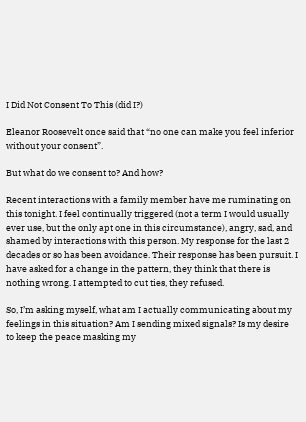I Did Not Consent To This (did I?)

Eleanor Roosevelt once said that “no one can make you feel inferior without your consent”.

But what do we consent to? And how?

Recent interactions with a family member have me ruminating on this tonight. I feel continually triggered (not a term I would usually ever use, but the only apt one in this circumstance), angry, sad, and shamed by interactions with this person. My response for the last 2 decades or so has been avoidance. Their response has been pursuit. I have asked for a change in the pattern, they think that there is nothing wrong. I attempted to cut ties, they refused.

So, I’m asking myself, what am I actually communicating about my feelings in this situation? Am I sending mixed signals? Is my desire to keep the peace masking my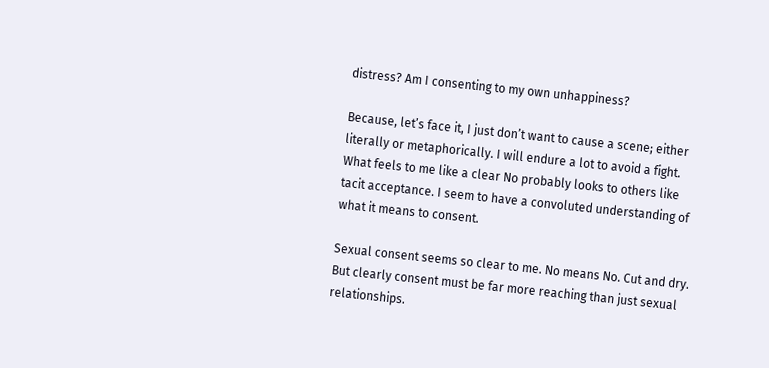distress? Am I consenting to my own unhappiness?

Because, let’s face it, I just don’t want to cause a scene; either literally or metaphorically. I will endure a lot to avoid a fight. What feels to me like a clear No probably looks to others like tacit acceptance. I seem to have a convoluted understanding of what it means to consent.

Sexual consent seems so clear to me. No means No. Cut and dry. But clearly consent must be far more reaching than just sexual relationships.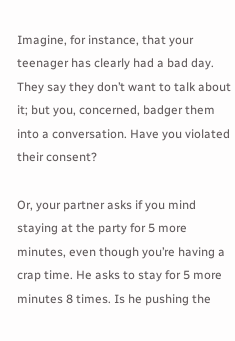Imagine, for instance, that your teenager has clearly had a bad day. They say they don’t want to talk about it; but you, concerned, badger them into a conversation. Have you violated their consent?

Or, your partner asks if you mind staying at the party for 5 more minutes, even though you’re having a crap time. He asks to stay for 5 more minutes 8 times. Is he pushing the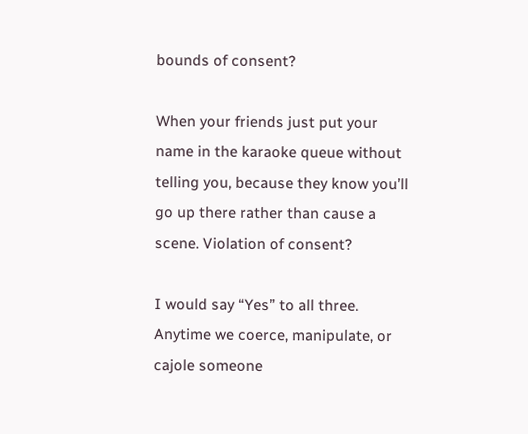bounds of consent?

When your friends just put your name in the karaoke queue without telling you, because they know you’ll go up there rather than cause a scene. Violation of consent?

I would say “Yes” to all three. Anytime we coerce, manipulate, or cajole someone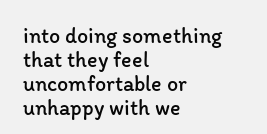into doing something that they feel uncomfortable or unhappy with we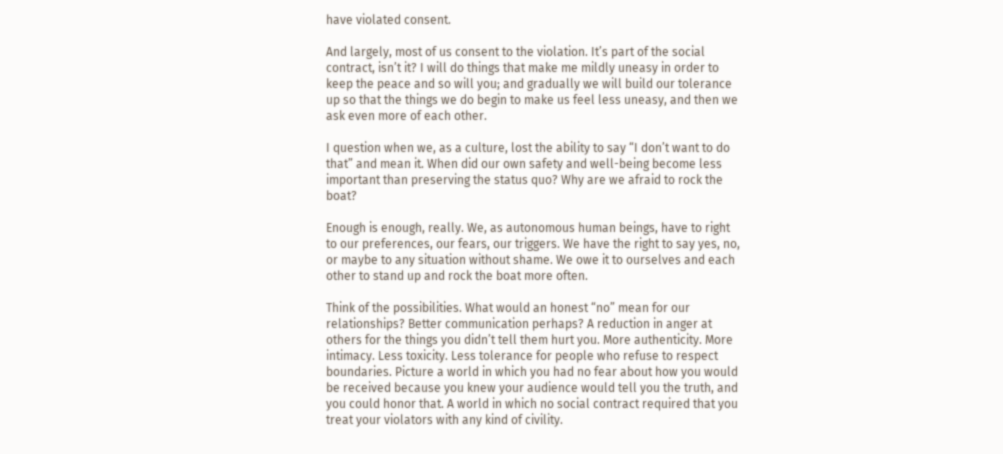have violated consent.

And largely, most of us consent to the violation. It’s part of the social contract, isn’t it? I will do things that make me mildly uneasy in order to keep the peace and so will you; and gradually we will build our tolerance up so that the things we do begin to make us feel less uneasy, and then we ask even more of each other.

I question when we, as a culture, lost the ability to say “I don’t want to do that” and mean it. When did our own safety and well-being become less important than preserving the status quo? Why are we afraid to rock the boat?

Enough is enough, really. We, as autonomous human beings, have to right to our preferences, our fears, our triggers. We have the right to say yes, no, or maybe to any situation without shame. We owe it to ourselves and each other to stand up and rock the boat more often.

Think of the possibilities. What would an honest “no” mean for our relationships? Better communication perhaps? A reduction in anger at others for the things you didn’t tell them hurt you. More authenticity. More intimacy. Less toxicity. Less tolerance for people who refuse to respect boundaries. Picture a world in which you had no fear about how you would be received because you knew your audience would tell you the truth, and you could honor that. A world in which no social contract required that you treat your violators with any kind of civility.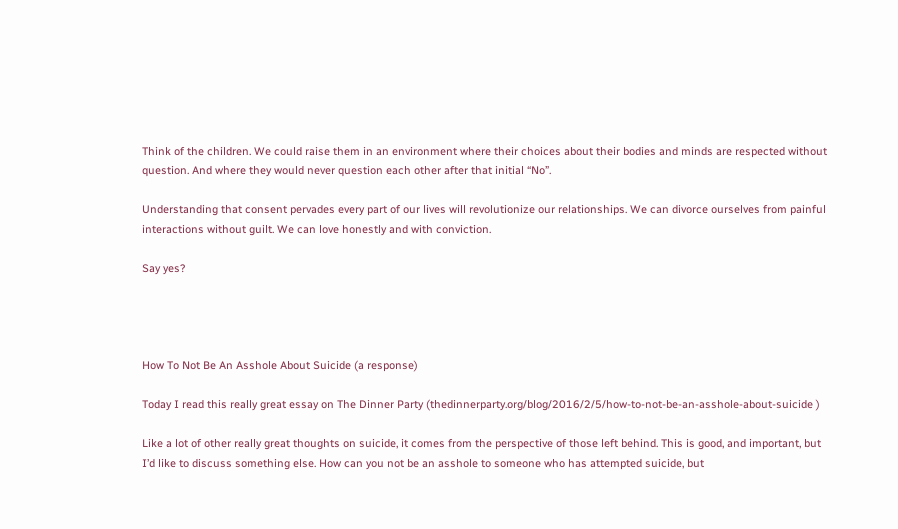Think of the children. We could raise them in an environment where their choices about their bodies and minds are respected without question. And where they would never question each other after that initial “No”.

Understanding that consent pervades every part of our lives will revolutionize our relationships. We can divorce ourselves from painful interactions without guilt. We can love honestly and with conviction.

Say yes?




How To Not Be An Asshole About Suicide (a response)

Today I read this really great essay on The Dinner Party (thedinnerparty.org/blog/2016/2/5/how-to-not-be-an-asshole-about-suicide )

Like a lot of other really great thoughts on suicide, it comes from the perspective of those left behind. This is good, and important, but I’d like to discuss something else. How can you not be an asshole to someone who has attempted suicide, but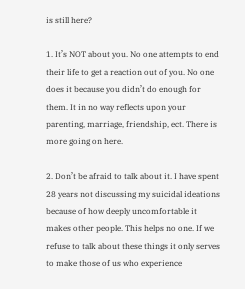is still here?

1. It’s NOT about you. No one attempts to end their life to get a reaction out of you. No one does it because you didn’t do enough for them. It in no way reflects upon your parenting, marriage, friendship, ect. There is more going on here.

2. Don’t be afraid to talk about it. I have spent 28 years not discussing my suicidal ideations because of how deeply uncomfortable it makes other people. This helps no one. If we refuse to talk about these things it only serves to make those of us who experience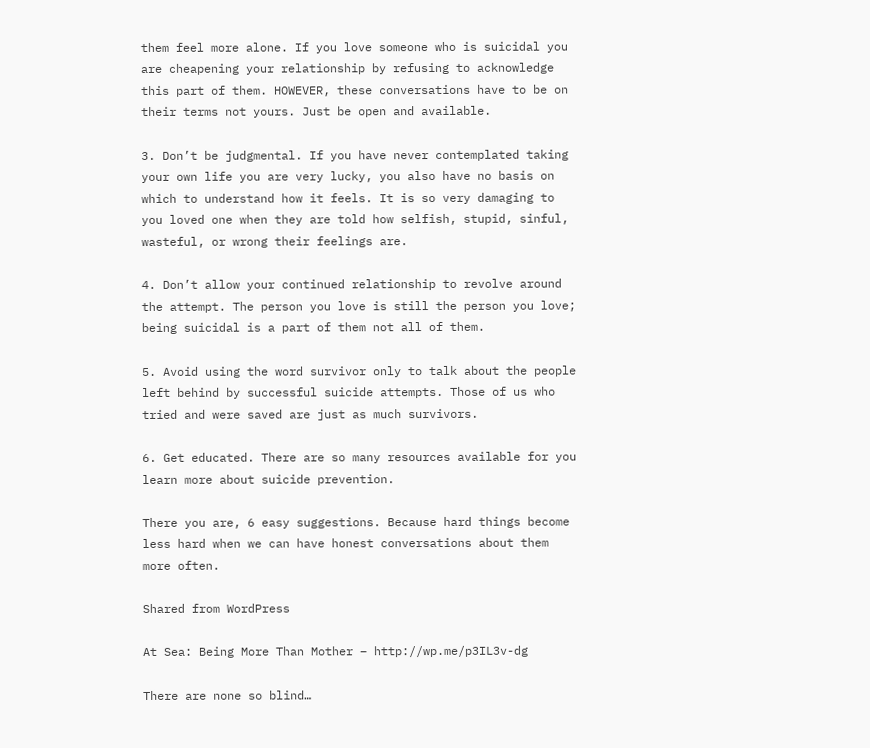them feel more alone. If you love someone who is suicidal you are cheapening your relationship by refusing to acknowledge this part of them. HOWEVER, these conversations have to be on their terms not yours. Just be open and available.

3. Don’t be judgmental. If you have never contemplated taking your own life you are very lucky, you also have no basis on which to understand how it feels. It is so very damaging to you loved one when they are told how selfish, stupid, sinful, wasteful, or wrong their feelings are.

4. Don’t allow your continued relationship to revolve around the attempt. The person you love is still the person you love; being suicidal is a part of them not all of them.

5. Avoid using the word survivor only to talk about the people left behind by successful suicide attempts. Those of us who tried and were saved are just as much survivors.

6. Get educated. There are so many resources available for you learn more about suicide prevention.

There you are, 6 easy suggestions. Because hard things become less hard when we can have honest conversations about them more often.

Shared from WordPress

At Sea: Being More Than Mother – http://wp.me/p3IL3v-dg

There are none so blind…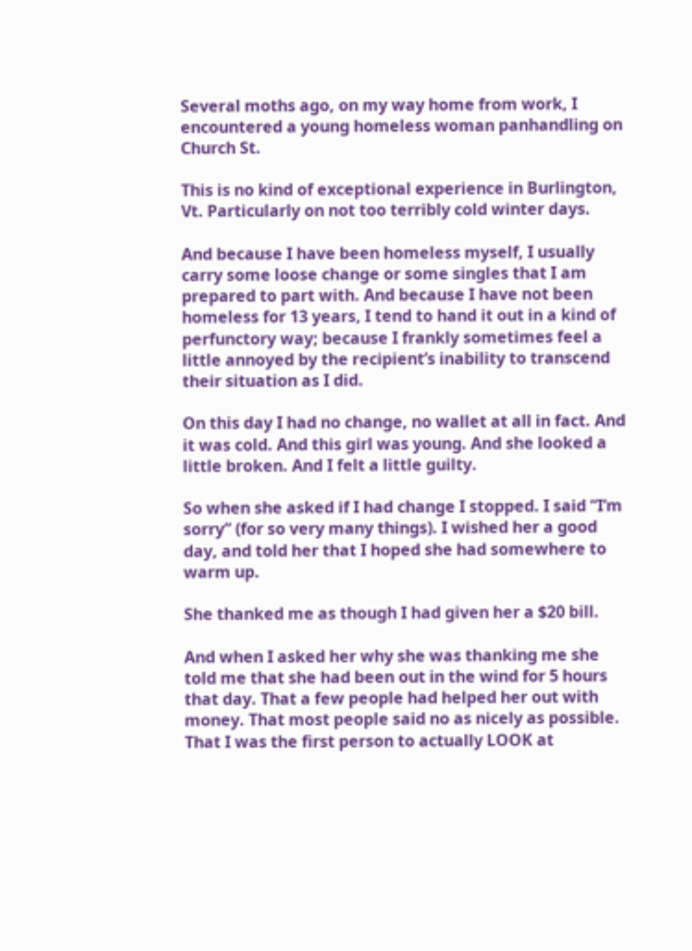Several moths ago, on my way home from work, I encountered a young homeless woman panhandling on Church St.

This is no kind of exceptional experience in Burlington, Vt. Particularly on not too terribly cold winter days.

And because I have been homeless myself, I usually carry some loose change or some singles that I am prepared to part with. And because I have not been homeless for 13 years, I tend to hand it out in a kind of perfunctory way; because I frankly sometimes feel a little annoyed by the recipient’s inability to transcend their situation as I did.

On this day I had no change, no wallet at all in fact. And it was cold. And this girl was young. And she looked a little broken. And I felt a little guilty.

So when she asked if I had change I stopped. I said “I’m sorry” (for so very many things). I wished her a good day, and told her that I hoped she had somewhere to warm up.

She thanked me as though I had given her a $20 bill.

And when I asked her why she was thanking me she told me that she had been out in the wind for 5 hours that day. That a few people had helped her out with money. That most people said no as nicely as possible. That I was the first person to actually LOOK at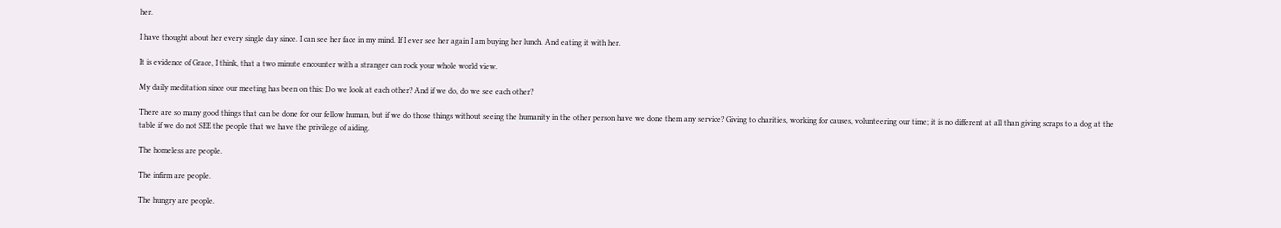her.

I have thought about her every single day since. I can see her face in my mind. If I ever see her again I am buying her lunch. And eating it with her.

It is evidence of Grace, I think, that a two minute encounter with a stranger can rock your whole world view.

My daily meditation since our meeting has been on this: Do we look at each other? And if we do, do we see each other?

There are so many good things that can be done for our fellow human, but if we do those things without seeing the humanity in the other person have we done them any service? Giving to charities, working for causes, volunteering our time; it is no different at all than giving scraps to a dog at the table if we do not SEE the people that we have the privilege of aiding.

The homeless are people.

The infirm are people.

The hungry are people.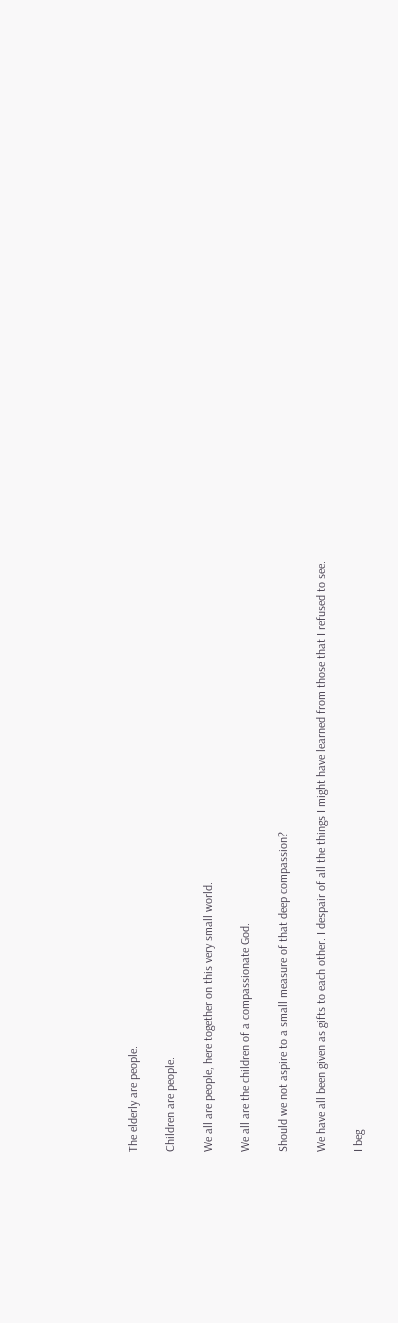The elderly are people.

Children are people.

We all are people, here together on this very small world.

We all are the children of a compassionate God.

Should we not aspire to a small measure of that deep compassion?

We have all been given as gifts to each other. I despair of all the things I might have learned from those that I refused to see.

I beg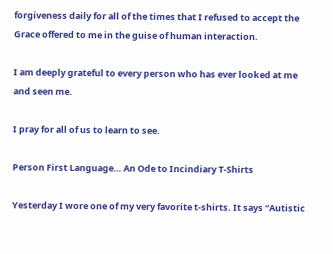forgiveness daily for all of the times that I refused to accept the Grace offered to me in the guise of human interaction.

I am deeply grateful to every person who has ever looked at me and seen me.

I pray for all of us to learn to see.

Person First Language… An Ode to Incindiary T-Shirts

Yesterday I wore one of my very favorite t-shirts. It says “Autistic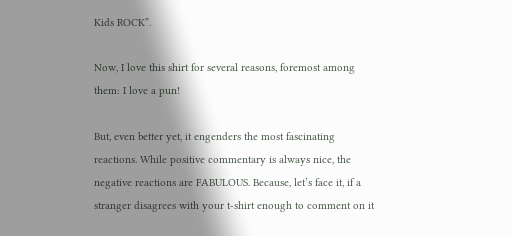Kids ROCK”.

Now, I love this shirt for several reasons, foremost among them: I love a pun!

But, even better yet, it engenders the most fascinating reactions. While positive commentary is always nice, the negative reactions are FABULOUS. Because, let’s face it, if a stranger disagrees with your t-shirt enough to comment on it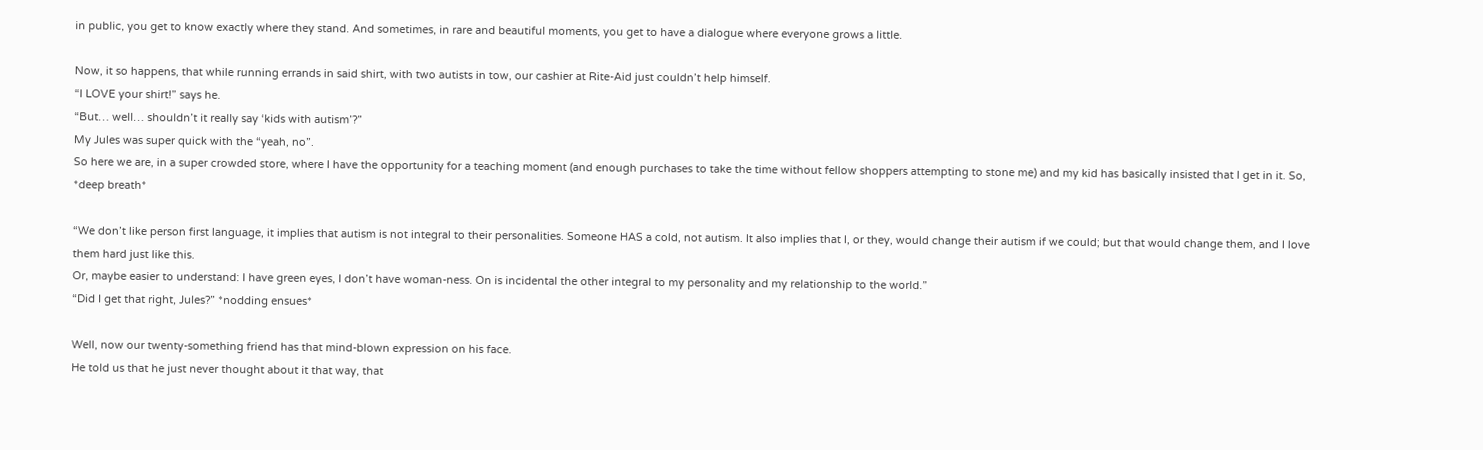in public, you get to know exactly where they stand. And sometimes, in rare and beautiful moments, you get to have a dialogue where everyone grows a little.

Now, it so happens, that while running errands in said shirt, with two autists in tow, our cashier at Rite-Aid just couldn’t help himself.
“I LOVE your shirt!” says he.
“But… well… shouldn’t it really say ‘kids with autism’?”
My Jules was super quick with the “yeah, no”.
So here we are, in a super crowded store, where I have the opportunity for a teaching moment (and enough purchases to take the time without fellow shoppers attempting to stone me) and my kid has basically insisted that I get in it. So, *deep breath*

“We don’t like person first language, it implies that autism is not integral to their personalities. Someone HAS a cold, not autism. It also implies that I, or they, would change their autism if we could; but that would change them, and I love them hard just like this.
Or, maybe easier to understand: I have green eyes, I don’t have woman-ness. On is incidental the other integral to my personality and my relationship to the world.”
“Did I get that right, Jules?” *nodding ensues*

Well, now our twenty-something friend has that mind-blown expression on his face.
He told us that he just never thought about it that way, that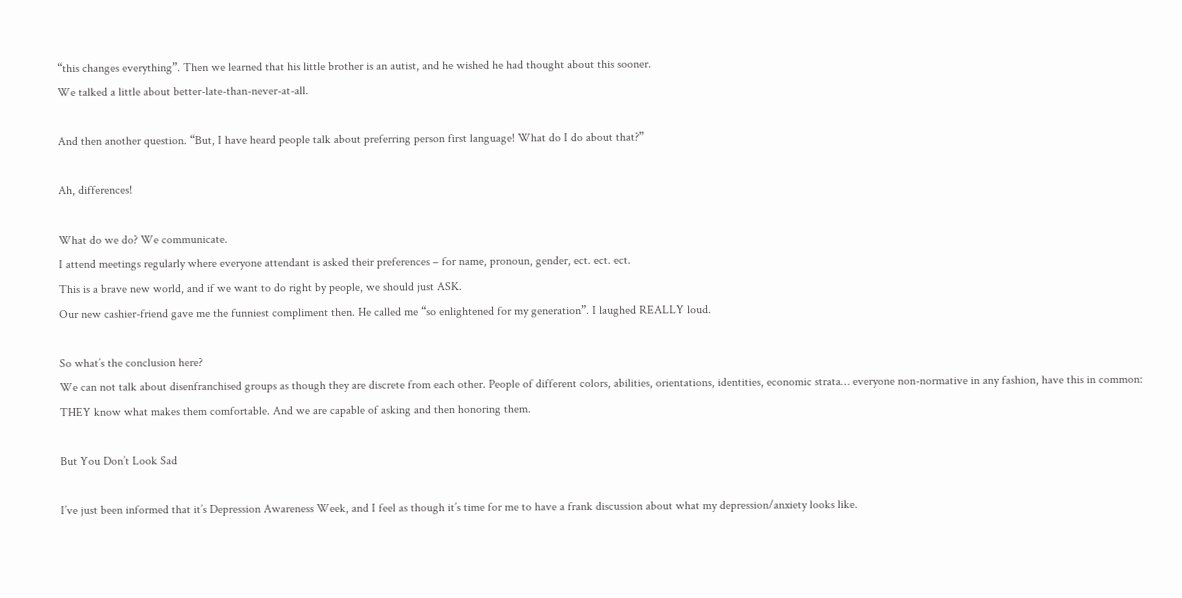“this changes everything”. Then we learned that his little brother is an autist, and he wished he had thought about this sooner.
We talked a little about better-late-than-never-at-all.

And then another question. “But, I have heard people talk about preferring person first language! What do I do about that?”

Ah, differences!

What do we do? We communicate.
I attend meetings regularly where everyone attendant is asked their preferences – for name, pronoun, gender, ect. ect. ect.
This is a brave new world, and if we want to do right by people, we should just ASK.
Our new cashier-friend gave me the funniest compliment then. He called me “so enlightened for my generation”. I laughed REALLY loud.

So what’s the conclusion here?
We can not talk about disenfranchised groups as though they are discrete from each other. People of different colors, abilities, orientations, identities, economic strata… everyone non-normative in any fashion, have this in common: THEY know what makes them comfortable. And we are capable of asking and then honoring them.

But You Don’t Look Sad

I’ve just been informed that it’s Depression Awareness Week, and I feel as though it’s time for me to have a frank discussion about what my depression/anxiety looks like.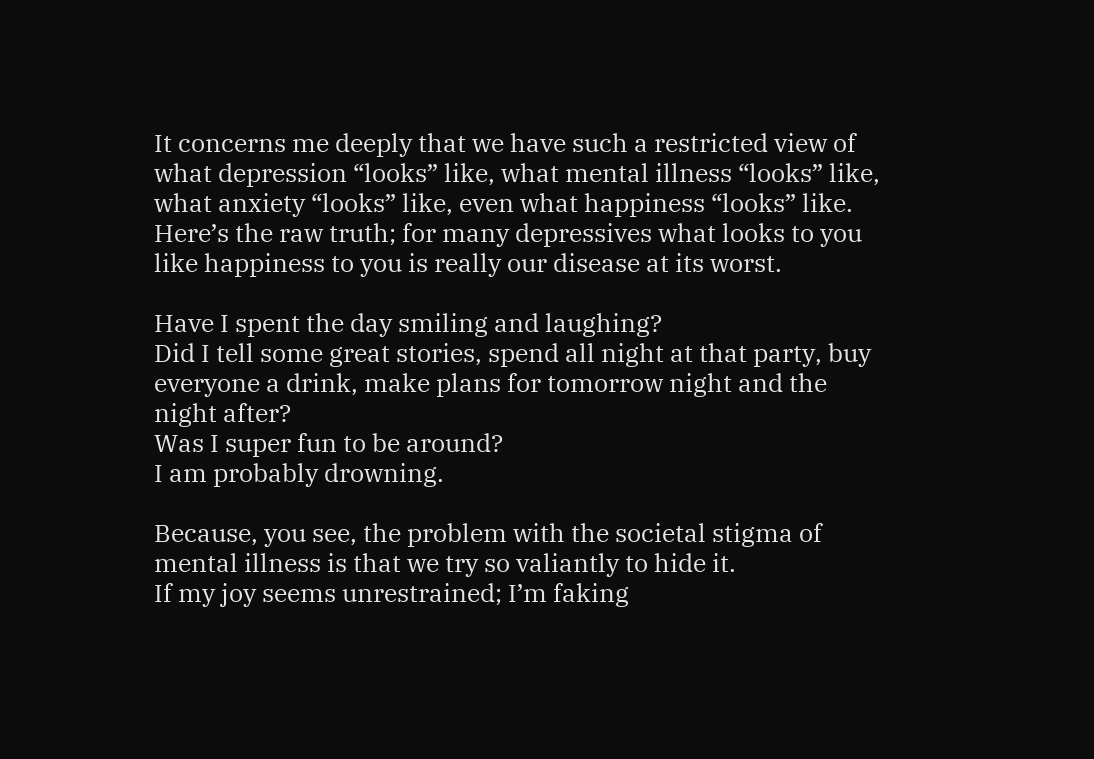It concerns me deeply that we have such a restricted view of what depression “looks” like, what mental illness “looks” like, what anxiety “looks” like, even what happiness “looks” like. Here’s the raw truth; for many depressives what looks to you like happiness to you is really our disease at its worst.

Have I spent the day smiling and laughing?                                                                                                                                                                                                                                                                                                                     Did I tell some great stories, spend all night at that party, buy everyone a drink, make plans for tomorrow night and the night after?                                                                                                                                                   Was I super fun to be around?                                                                                                                                                                                                                                                                                                                                                 I am probably drowning.

Because, you see, the problem with the societal stigma of mental illness is that we try so valiantly to hide it.                                                                                                                                                                                                     If my joy seems unrestrained; I’m faking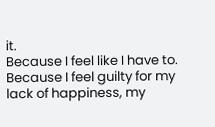it.                                                                                                                                                                                                                                                                                                                  Because I feel like I have to.                                                                                                                                                                                                                                                                                                                                              Because I feel guilty for my lack of happiness, my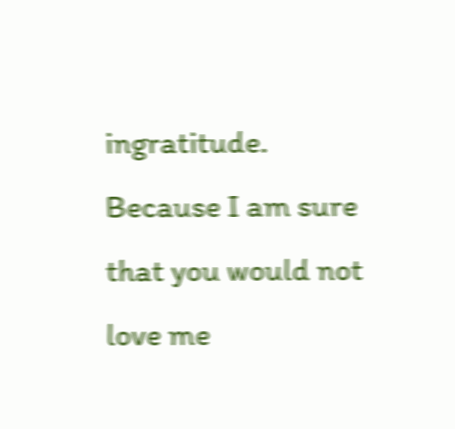ingratitude.                                                                                                                                                                                                                                                                               Because I am sure that you would not love me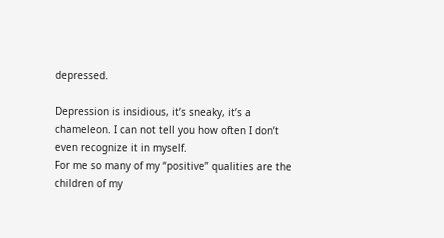depressed.

Depression is insidious, it’s sneaky, it’s a chameleon. I can not tell you how often I don’t even recognize it in myself.                                                                                                                                                                                       For me so many of my “positive” qualities are the children of my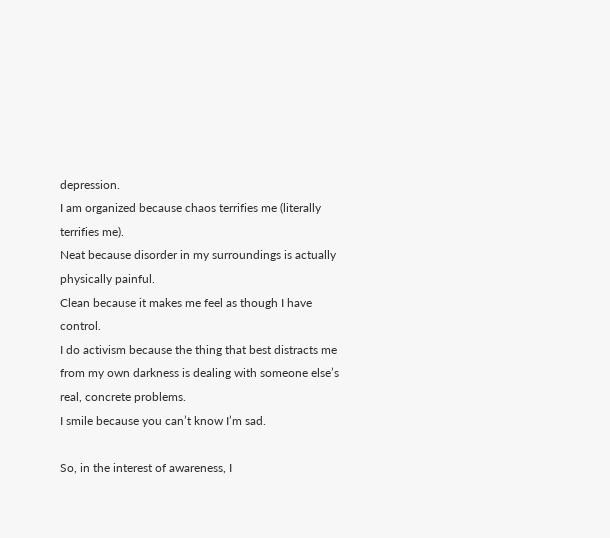depression.                                                                                                                                                                                                                                                              I am organized because chaos terrifies me (literally terrifies me).                                                                                                                                                                                                                                                                           Neat because disorder in my surroundings is actually physically painful.                                                                                                                                                                                                                                                            Clean because it makes me feel as though I have control.                                                                                                                                                                                                                                                                                                 I do activism because the thing that best distracts me from my own darkness is dealing with someone else’s real, concrete problems.                                                                                                                                                        I smile because you can’t know I’m sad.

So, in the interest of awareness, I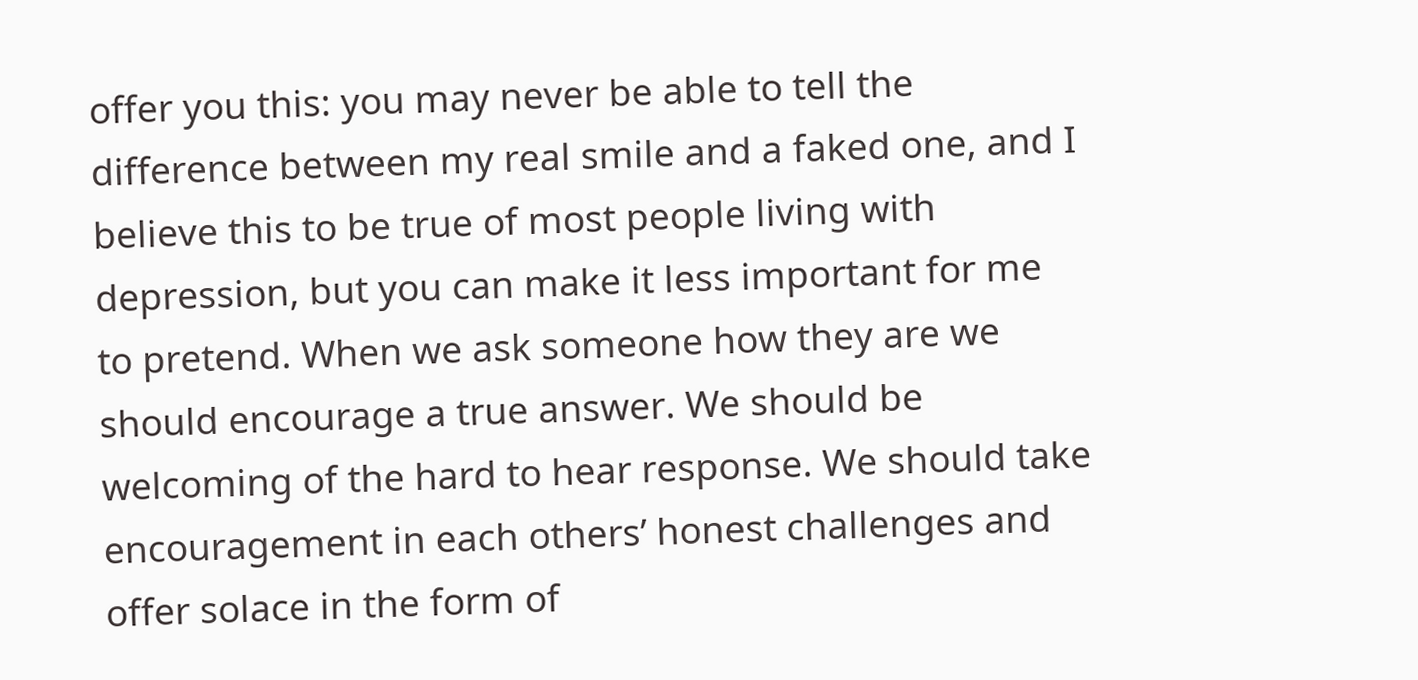offer you this: you may never be able to tell the difference between my real smile and a faked one, and I believe this to be true of most people living with depression, but you can make it less important for me to pretend. When we ask someone how they are we should encourage a true answer. We should be welcoming of the hard to hear response. We should take encouragement in each others’ honest challenges and offer solace in the form of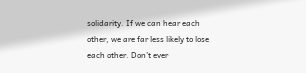solidarity. If we can hear each other, we are far less likely to lose each other. Don’t ever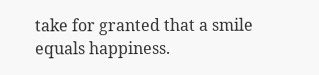take for granted that a smile equals happiness.